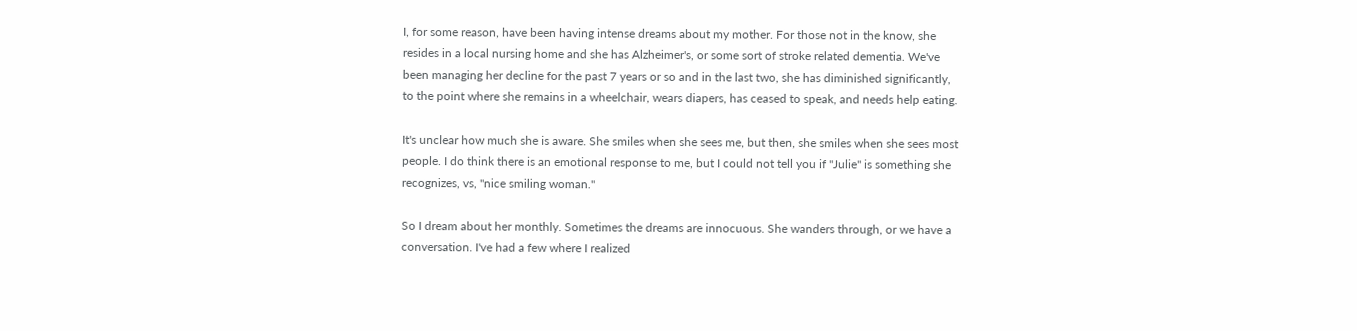I, for some reason, have been having intense dreams about my mother. For those not in the know, she resides in a local nursing home and she has Alzheimer's, or some sort of stroke related dementia. We've been managing her decline for the past 7 years or so and in the last two, she has diminished significantly, to the point where she remains in a wheelchair, wears diapers, has ceased to speak, and needs help eating.

It's unclear how much she is aware. She smiles when she sees me, but then, she smiles when she sees most people. I do think there is an emotional response to me, but I could not tell you if "Julie" is something she recognizes, vs, "nice smiling woman."

So I dream about her monthly. Sometimes the dreams are innocuous. She wanders through, or we have a conversation. I've had a few where I realized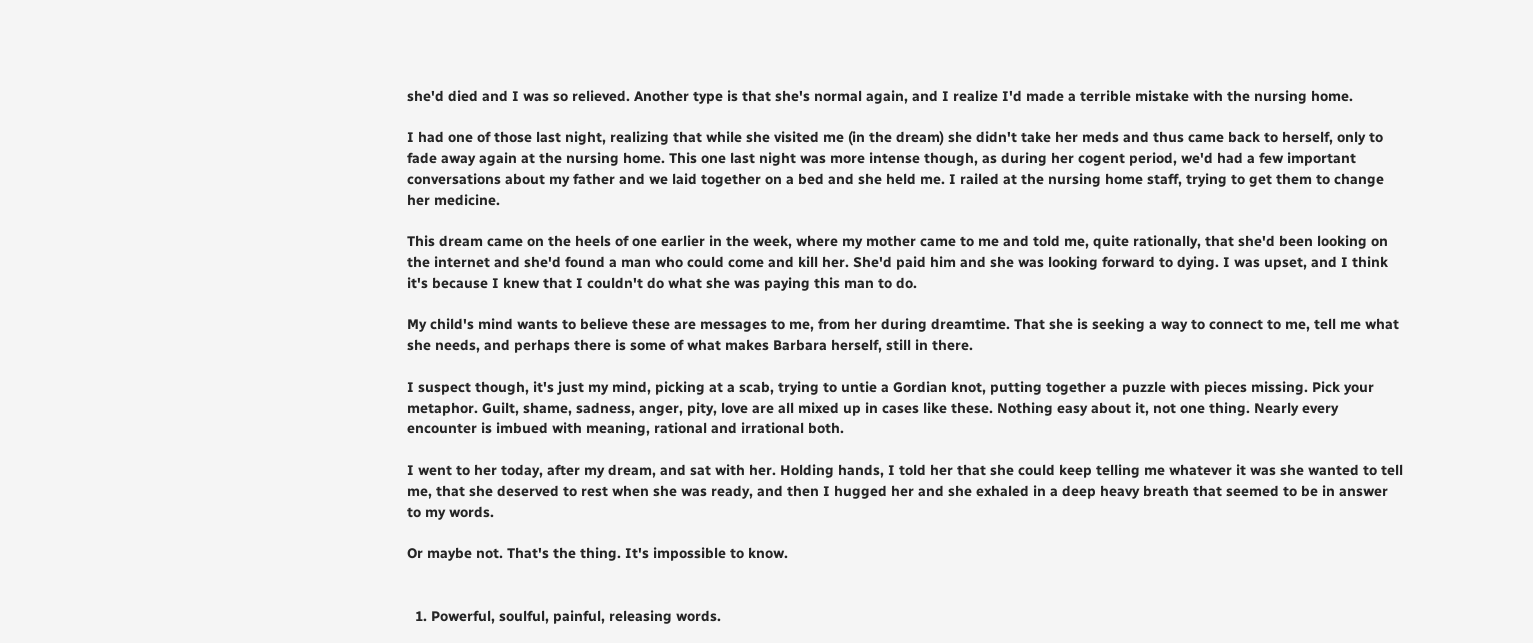she'd died and I was so relieved. Another type is that she's normal again, and I realize I'd made a terrible mistake with the nursing home.

I had one of those last night, realizing that while she visited me (in the dream) she didn't take her meds and thus came back to herself, only to fade away again at the nursing home. This one last night was more intense though, as during her cogent period, we'd had a few important conversations about my father and we laid together on a bed and she held me. I railed at the nursing home staff, trying to get them to change her medicine.

This dream came on the heels of one earlier in the week, where my mother came to me and told me, quite rationally, that she'd been looking on the internet and she'd found a man who could come and kill her. She'd paid him and she was looking forward to dying. I was upset, and I think it's because I knew that I couldn't do what she was paying this man to do.

My child's mind wants to believe these are messages to me, from her during dreamtime. That she is seeking a way to connect to me, tell me what she needs, and perhaps there is some of what makes Barbara herself, still in there.

I suspect though, it's just my mind, picking at a scab, trying to untie a Gordian knot, putting together a puzzle with pieces missing. Pick your metaphor. Guilt, shame, sadness, anger, pity, love are all mixed up in cases like these. Nothing easy about it, not one thing. Nearly every encounter is imbued with meaning, rational and irrational both.

I went to her today, after my dream, and sat with her. Holding hands, I told her that she could keep telling me whatever it was she wanted to tell me, that she deserved to rest when she was ready, and then I hugged her and she exhaled in a deep heavy breath that seemed to be in answer to my words.

Or maybe not. That's the thing. It's impossible to know.


  1. Powerful, soulful, painful, releasing words.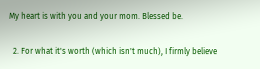My heart is with you and your mom. Blessed be.

  2. For what it's worth (which isn't much), I firmly believe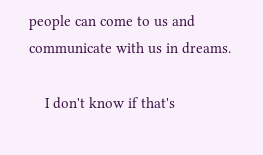people can come to us and communicate with us in dreams.

    I don't know if that's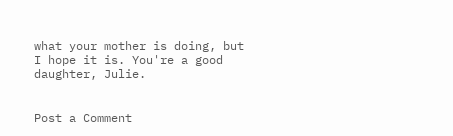what your mother is doing, but I hope it is. You're a good daughter, Julie.


Post a Comment